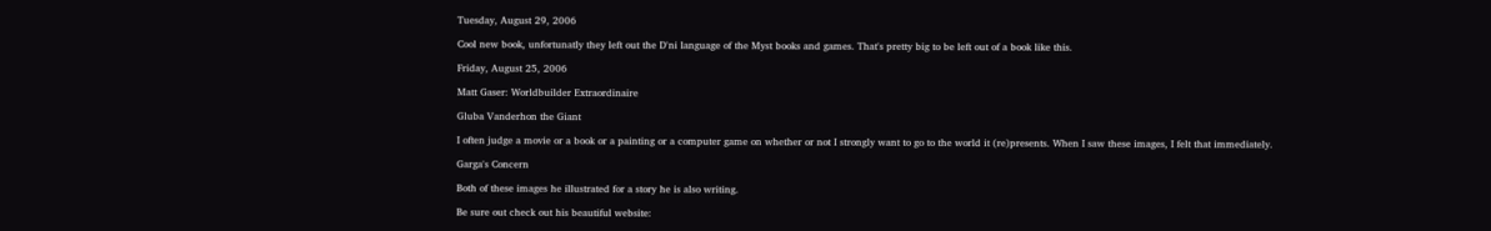Tuesday, August 29, 2006

Cool new book, unfortunatly they left out the D'ni language of the Myst books and games. That's pretty big to be left out of a book like this.

Friday, August 25, 2006

Matt Gaser: Worldbuilder Extraordinaire

Gluba Vanderhon the Giant

I often judge a movie or a book or a painting or a computer game on whether or not I strongly want to go to the world it (re)presents. When I saw these images, I felt that immediately.

Garga's Concern

Both of these images he illustrated for a story he is also writing.

Be sure out check out his beautiful website: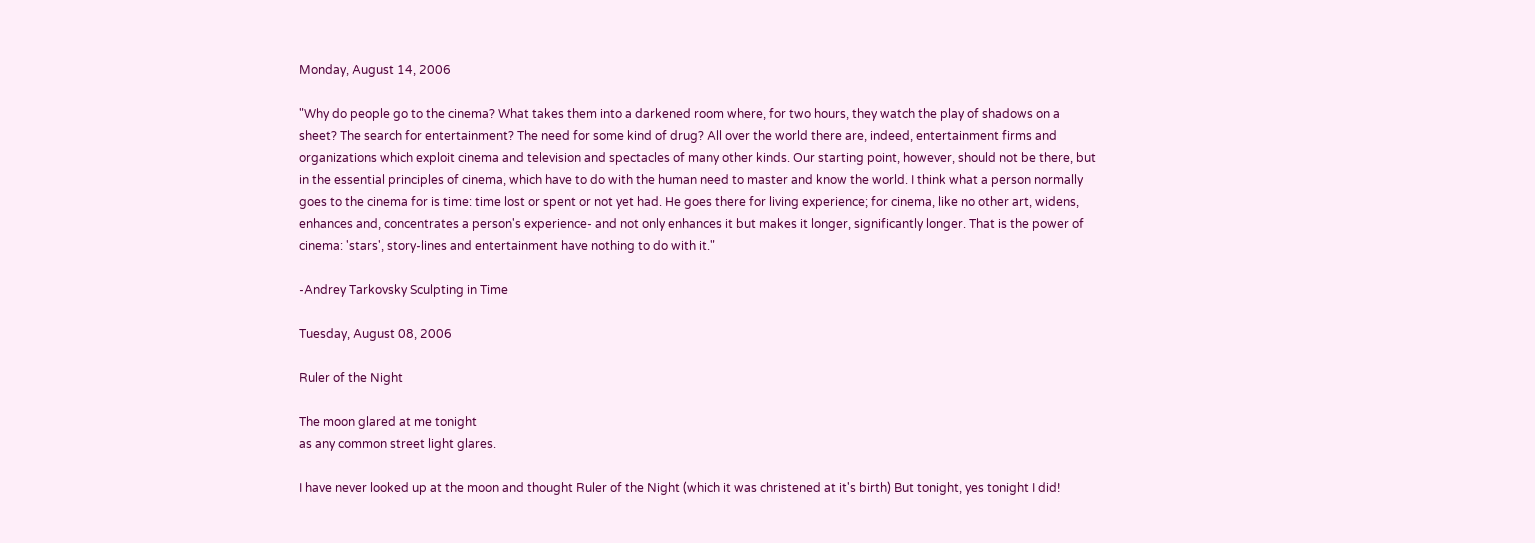Monday, August 14, 2006

"Why do people go to the cinema? What takes them into a darkened room where, for two hours, they watch the play of shadows on a sheet? The search for entertainment? The need for some kind of drug? All over the world there are, indeed, entertainment firms and organizations which exploit cinema and television and spectacles of many other kinds. Our starting point, however, should not be there, but in the essential principles of cinema, which have to do with the human need to master and know the world. I think what a person normally goes to the cinema for is time: time lost or spent or not yet had. He goes there for living experience; for cinema, like no other art, widens, enhances and, concentrates a person's experience- and not only enhances it but makes it longer, significantly longer. That is the power of cinema: 'stars', story-lines and entertainment have nothing to do with it."

-Andrey Tarkovsky Sculpting in Time

Tuesday, August 08, 2006

Ruler of the Night

The moon glared at me tonight
as any common street light glares.

I have never looked up at the moon and thought Ruler of the Night (which it was christened at it's birth) But tonight, yes tonight I did!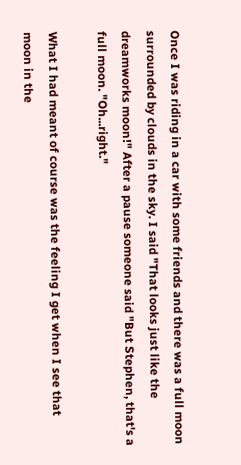Once I was riding in a car with some friends and there was a full moon surrounded by clouds in the sky. I said "That looks just like the dreamworks moon!" After a pause someone said "But Stephen, that's a full moon. "Oh...right."

What I had meant of course was the feeling I get when I see that moon in the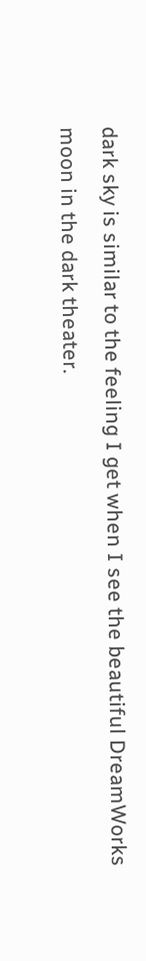dark sky is similar to the feeling I get when I see the beautiful DreamWorks moon in the dark theater.